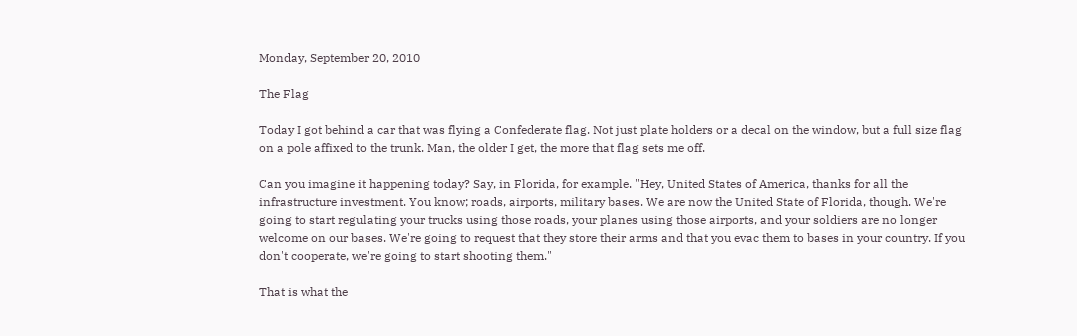Monday, September 20, 2010

The Flag

Today I got behind a car that was flying a Confederate flag. Not just plate holders or a decal on the window, but a full size flag on a pole affixed to the trunk. Man, the older I get, the more that flag sets me off.

Can you imagine it happening today? Say, in Florida, for example. "Hey, United States of America, thanks for all the infrastructure investment. You know; roads, airports, military bases. We are now the United State of Florida, though. We're going to start regulating your trucks using those roads, your planes using those airports, and your soldiers are no longer welcome on our bases. We're going to request that they store their arms and that you evac them to bases in your country. If you don't cooperate, we're going to start shooting them."

That is what the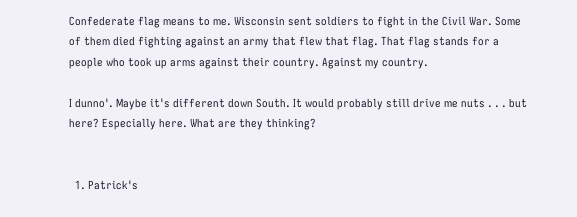Confederate flag means to me. Wisconsin sent soldiers to fight in the Civil War. Some of them died fighting against an army that flew that flag. That flag stands for a people who took up arms against their country. Against my country.

I dunno'. Maybe it's different down South. It would probably still drive me nuts . . . but here? Especially here. What are they thinking?


  1. Patrick's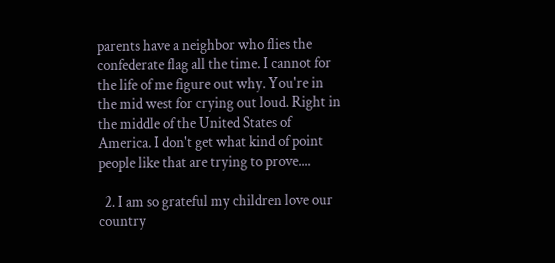parents have a neighbor who flies the confederate flag all the time. I cannot for the life of me figure out why. You're in the mid west for crying out loud. Right in the middle of the United States of America. I don't get what kind of point people like that are trying to prove....

  2. I am so grateful my children love our country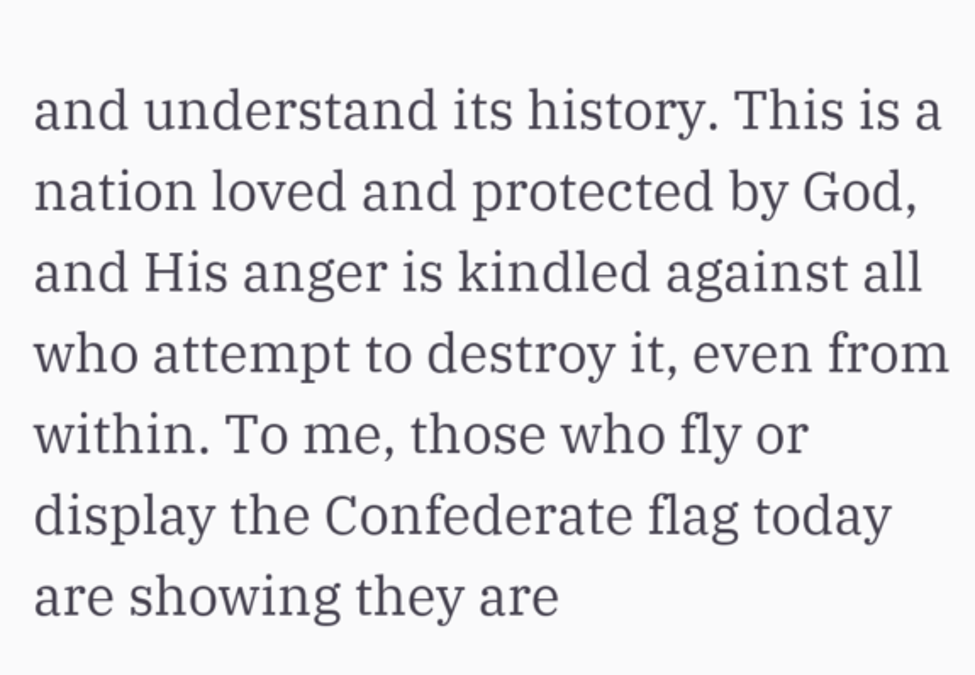and understand its history. This is a nation loved and protected by God, and His anger is kindled against all who attempt to destroy it, even from within. To me, those who fly or display the Confederate flag today are showing they are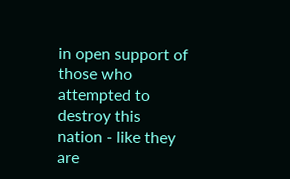in open support of those who attempted to destroy this nation - like they are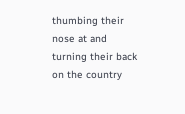thumbing their nose at and turning their back on the country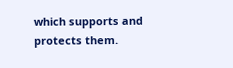which supports and protects them.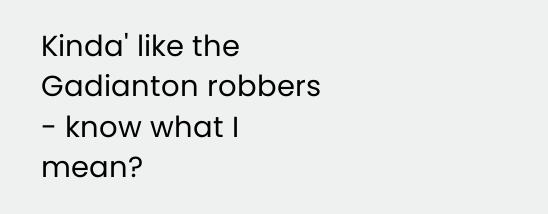Kinda' like the Gadianton robbers - know what I mean?